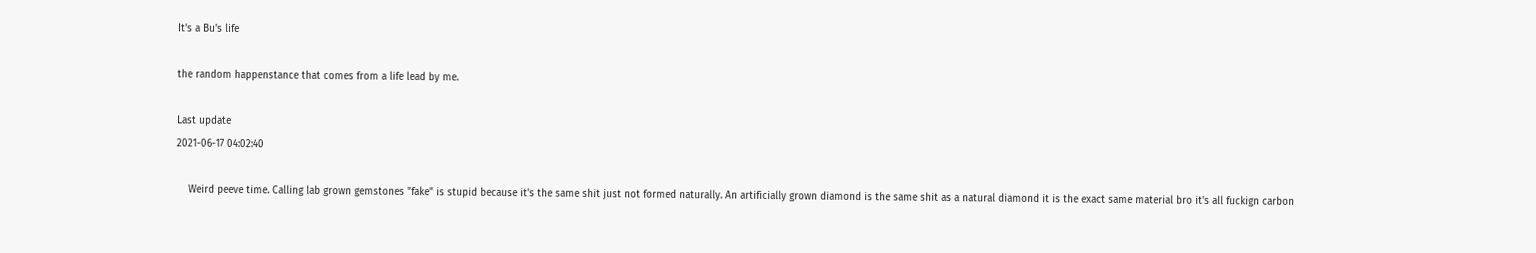It's a Bu's life

the random happenstance that comes from a life lead by me.

Last update
2021-06-17 04:02:40

    Weird peeve time. Calling lab grown gemstones "fake" is stupid because it's the same shit just not formed naturally. An artificially grown diamond is the same shit as a natural diamond it is the exact same material bro it's all fuckign carbon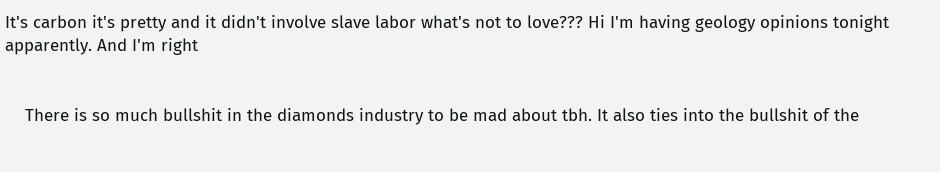It's carbon it's pretty and it didn't involve slave labor what's not to love??? Hi I'm having geology opinions tonight apparently. And I'm right


    There is so much bullshit in the diamonds industry to be mad about tbh. It also ties into the bullshit of the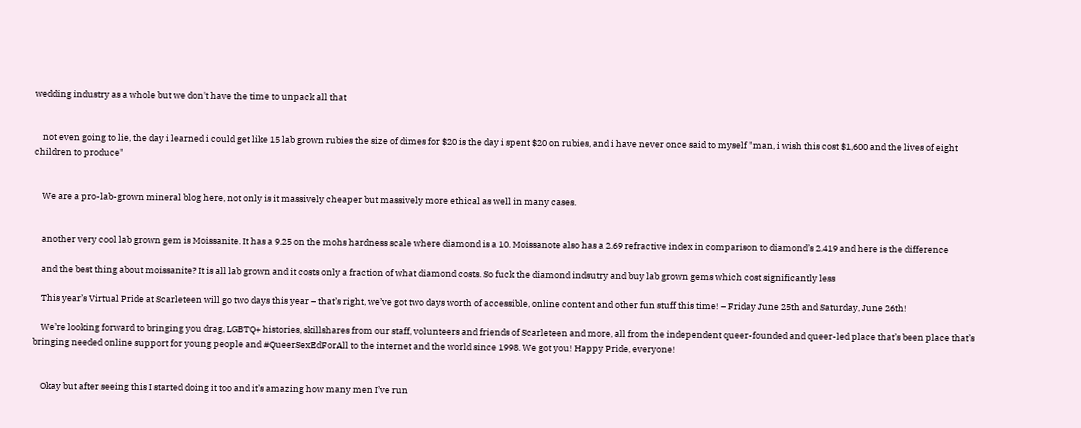wedding industry as a whole but we don't have the time to unpack all that


    not even going to lie, the day i learned i could get like 15 lab grown rubies the size of dimes for $20 is the day i spent $20 on rubies, and i have never once said to myself "man, i wish this cost $1,600 and the lives of eight children to produce"


    We are a pro-lab-grown mineral blog here, not only is it massively cheaper but massively more ethical as well in many cases.


    another very cool lab grown gem is Moissanite. It has a 9.25 on the mohs hardness scale where diamond is a 10. Moissanote also has a 2.69 refractive index in comparison to diamond’s 2.419 and here is the difference

    and the best thing about moissanite? It is all lab grown and it costs only a fraction of what diamond costs. So fuck the diamond indsutry and buy lab grown gems which cost significantly less

    This year’s Virtual Pride at Scarleteen will go two days this year – that’s right, we’ve got two days worth of accessible, online content and other fun stuff this time! – Friday June 25th and Saturday, June 26th!

    We’re looking forward to bringing you drag, LGBTQ+ histories, skillshares from our staff, volunteers and friends of Scarleteen and more, all from the independent queer-founded and queer-led place that’s been place that’s bringing needed online support for young people and #QueerSexEdForAll to the internet and the world since 1998. We got you! Happy Pride, everyone!


    Okay but after seeing this I started doing it too and it’s amazing how many men I’ve run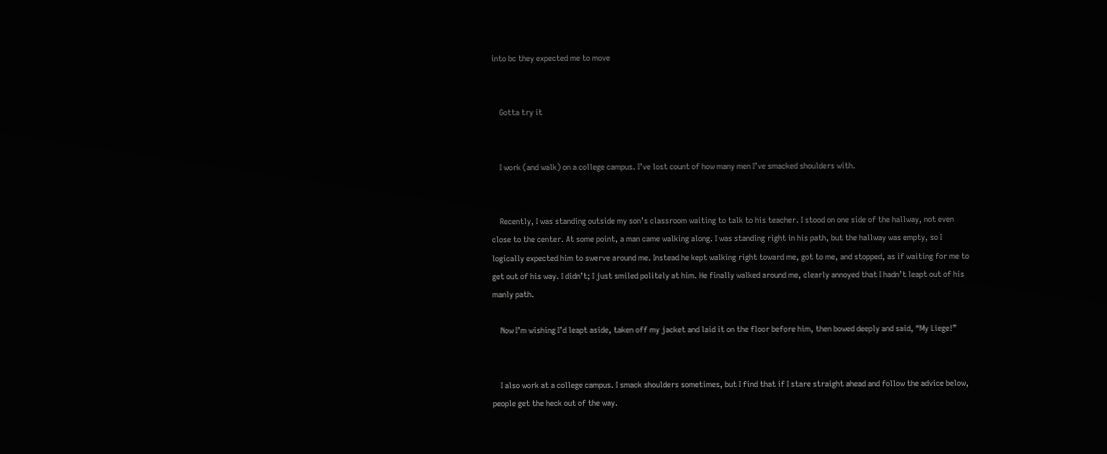into bc they expected me to move


    Gotta try it


    I work (and walk) on a college campus. I’ve lost count of how many men I’ve smacked shoulders with.


    Recently, I was standing outside my son’s classroom waiting to talk to his teacher. I stood on one side of the hallway, not even close to the center. At some point, a man came walking along. I was standing right in his path, but the hallway was empty, so I logically expected him to swerve around me. Instead he kept walking right toward me, got to me, and stopped, as if waiting for me to get out of his way. I didn’t; I just smiled politely at him. He finally walked around me, clearly annoyed that I hadn’t leapt out of his manly path.

    Now I’m wishing I’d leapt aside, taken off my jacket and laid it on the floor before him, then bowed deeply and said, “My Liege!”


    I also work at a college campus. I smack shoulders sometimes, but I find that if I stare straight ahead and follow the advice below, people get the heck out of the way.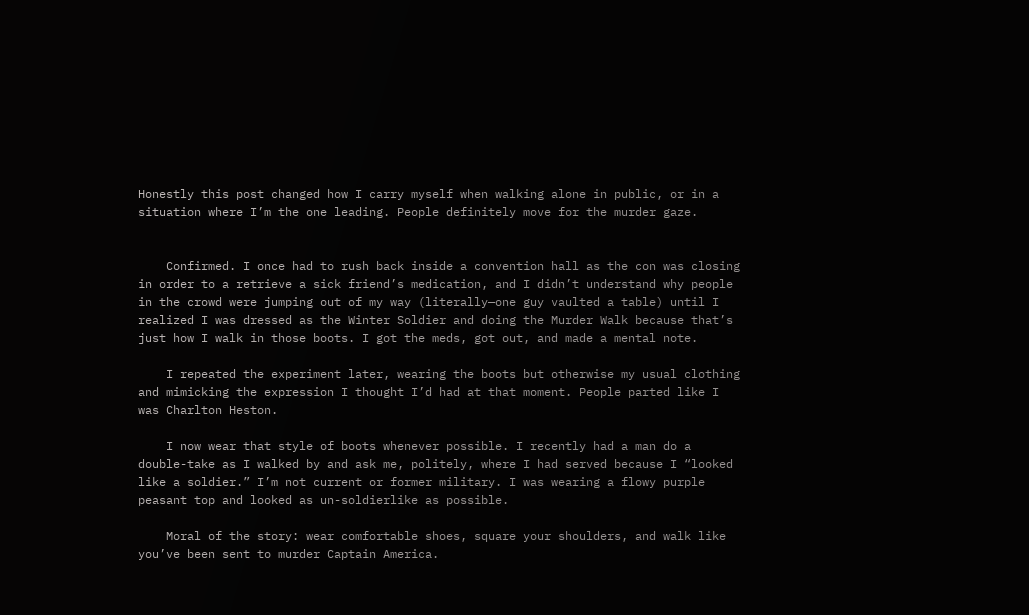Honestly this post changed how I carry myself when walking alone in public, or in a situation where I’m the one leading. People definitely move for the murder gaze.


    Confirmed. I once had to rush back inside a convention hall as the con was closing in order to a retrieve a sick friend’s medication, and I didn’t understand why people in the crowd were jumping out of my way (literally—one guy vaulted a table) until I realized I was dressed as the Winter Soldier and doing the Murder Walk because that’s just how I walk in those boots. I got the meds, got out, and made a mental note.

    I repeated the experiment later, wearing the boots but otherwise my usual clothing and mimicking the expression I thought I’d had at that moment. People parted like I was Charlton Heston.

    I now wear that style of boots whenever possible. I recently had a man do a double-take as I walked by and ask me, politely, where I had served because I “looked like a soldier.” I’m not current or former military. I was wearing a flowy purple peasant top and looked as un-soldierlike as possible.

    Moral of the story: wear comfortable shoes, square your shoulders, and walk like you’ve been sent to murder Captain America.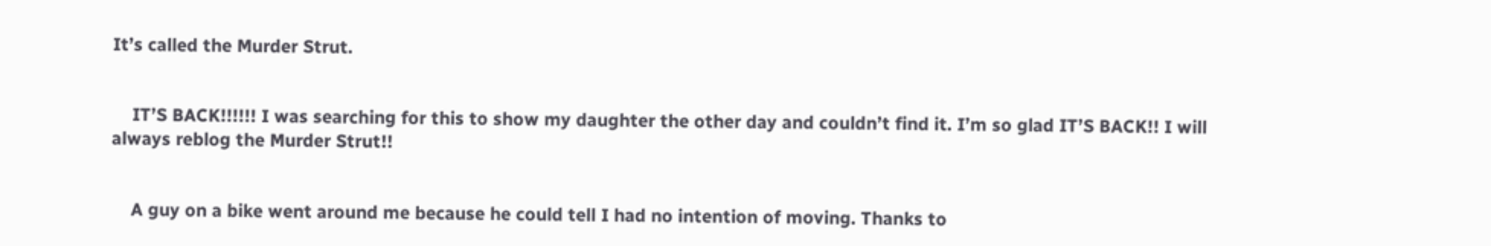It’s called the Murder Strut.


    IT’S BACK!!!!!! I was searching for this to show my daughter the other day and couldn’t find it. I’m so glad IT’S BACK!! I will always reblog the Murder Strut!!


    A guy on a bike went around me because he could tell I had no intention of moving. Thanks to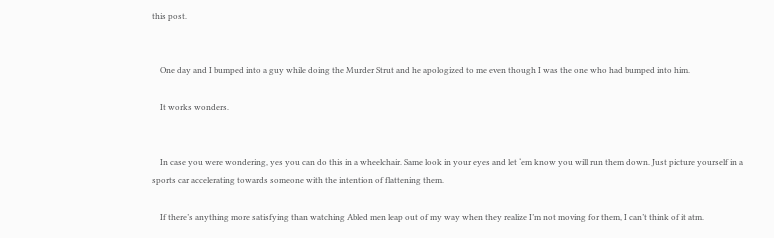this post.


    One day and I bumped into a guy while doing the Murder Strut and he apologized to me even though I was the one who had bumped into him.

    It works wonders.


    In case you were wondering, yes you can do this in a wheelchair. Same look in your eyes and let ‘em know you will run them down. Just picture yourself in a sports car accelerating towards someone with the intention of flattening them.

    If there’s anything more satisfying than watching Abled men leap out of my way when they realize I’m not moving for them, I can’t think of it atm.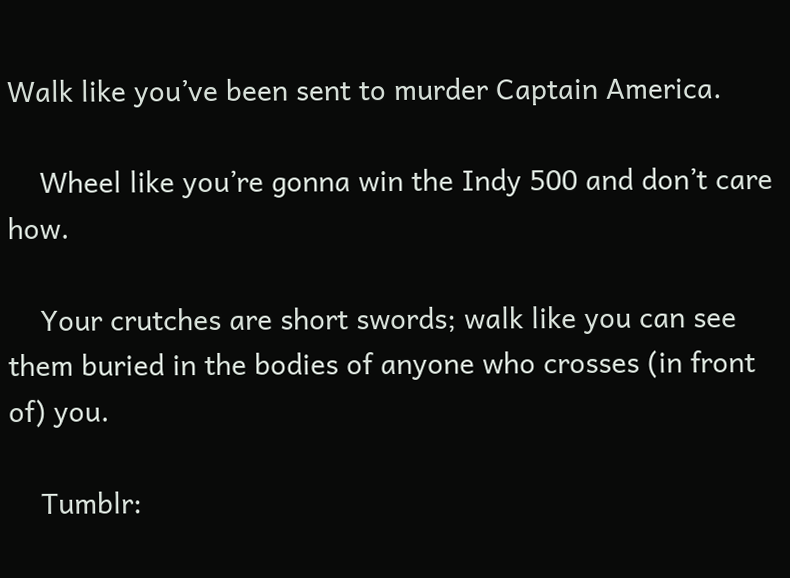Walk like you’ve been sent to murder Captain America.

    Wheel like you’re gonna win the Indy 500 and don’t care how.

    Your crutches are short swords; walk like you can see them buried in the bodies of anyone who crosses (in front of) you.

    Tumblr: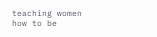teaching women how to be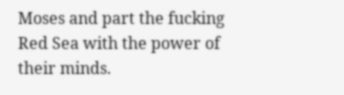Moses and part the fucking Red Sea with the power of their minds.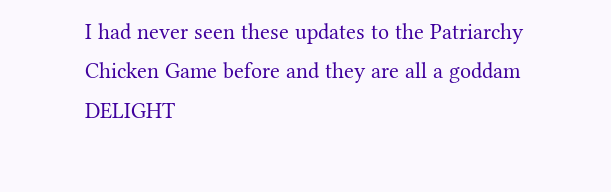I had never seen these updates to the Patriarchy Chicken Game before and they are all a goddam DELIGHT